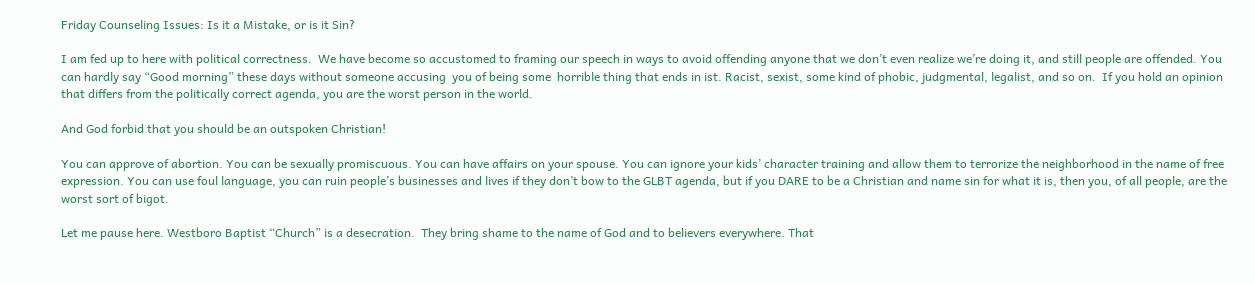Friday Counseling Issues: Is it a Mistake, or is it Sin?

I am fed up to here with political correctness.  We have become so accustomed to framing our speech in ways to avoid offending anyone that we don’t even realize we’re doing it, and still people are offended. You can hardly say “Good morning” these days without someone accusing  you of being some  horrible thing that ends in ist. Racist, sexist, some kind of phobic, judgmental, legalist, and so on.  If you hold an opinion that differs from the politically correct agenda, you are the worst person in the world.

And God forbid that you should be an outspoken Christian!

You can approve of abortion. You can be sexually promiscuous. You can have affairs on your spouse. You can ignore your kids’ character training and allow them to terrorize the neighborhood in the name of free expression. You can use foul language, you can ruin people’s businesses and lives if they don’t bow to the GLBT agenda, but if you DARE to be a Christian and name sin for what it is, then you, of all people, are the worst sort of bigot.

Let me pause here. Westboro Baptist “Church” is a desecration.  They bring shame to the name of God and to believers everywhere. That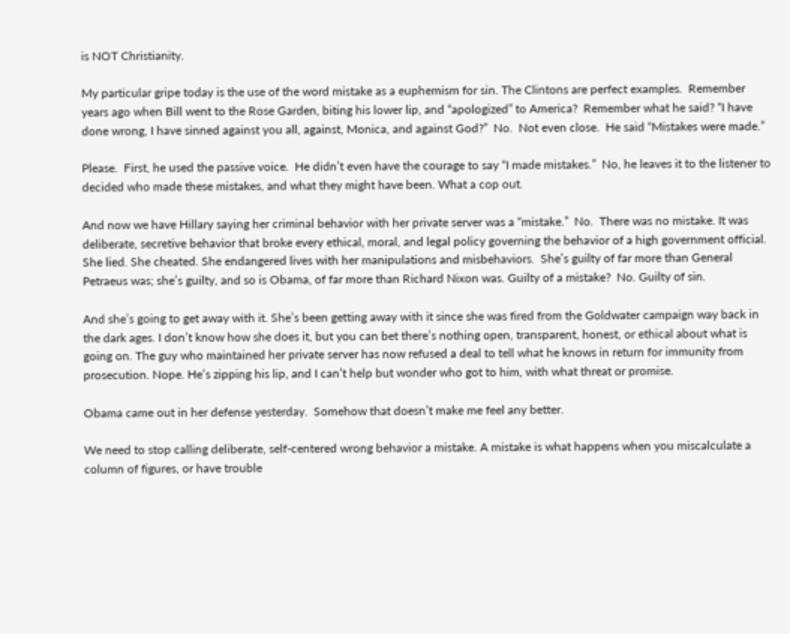is NOT Christianity.

My particular gripe today is the use of the word mistake as a euphemism for sin. The Clintons are perfect examples.  Remember years ago when Bill went to the Rose Garden, biting his lower lip, and “apologized” to America?  Remember what he said? “I have done wrong, I have sinned against you all, against, Monica, and against God?”  No.  Not even close.  He said “Mistakes were made.”

Please.  First, he used the passive voice.  He didn’t even have the courage to say “I made mistakes.”  No, he leaves it to the listener to decided who made these mistakes, and what they might have been. What a cop out.

And now we have Hillary saying her criminal behavior with her private server was a “mistake.”  No.  There was no mistake. It was deliberate, secretive behavior that broke every ethical, moral, and legal policy governing the behavior of a high government official.  She lied. She cheated. She endangered lives with her manipulations and misbehaviors.  She’s guilty of far more than General Petraeus was; she’s guilty, and so is Obama, of far more than Richard Nixon was. Guilty of a mistake?  No. Guilty of sin.

And she’s going to get away with it. She’s been getting away with it since she was fired from the Goldwater campaign way back in the dark ages. I don’t know how she does it, but you can bet there’s nothing open, transparent, honest, or ethical about what is going on. The guy who maintained her private server has now refused a deal to tell what he knows in return for immunity from prosecution. Nope. He’s zipping his lip, and I can’t help but wonder who got to him, with what threat or promise.

Obama came out in her defense yesterday.  Somehow that doesn’t make me feel any better.

We need to stop calling deliberate, self-centered wrong behavior a mistake. A mistake is what happens when you miscalculate a column of figures, or have trouble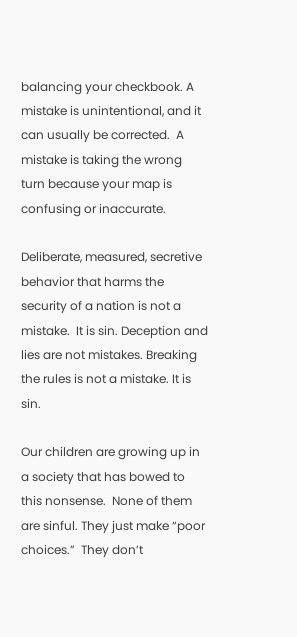balancing your checkbook. A mistake is unintentional, and it can usually be corrected.  A mistake is taking the wrong turn because your map is confusing or inaccurate.

Deliberate, measured, secretive behavior that harms the security of a nation is not a mistake.  It is sin. Deception and lies are not mistakes. Breaking the rules is not a mistake. It is sin.

Our children are growing up in a society that has bowed to this nonsense.  None of them are sinful. They just make “poor choices.”  They don’t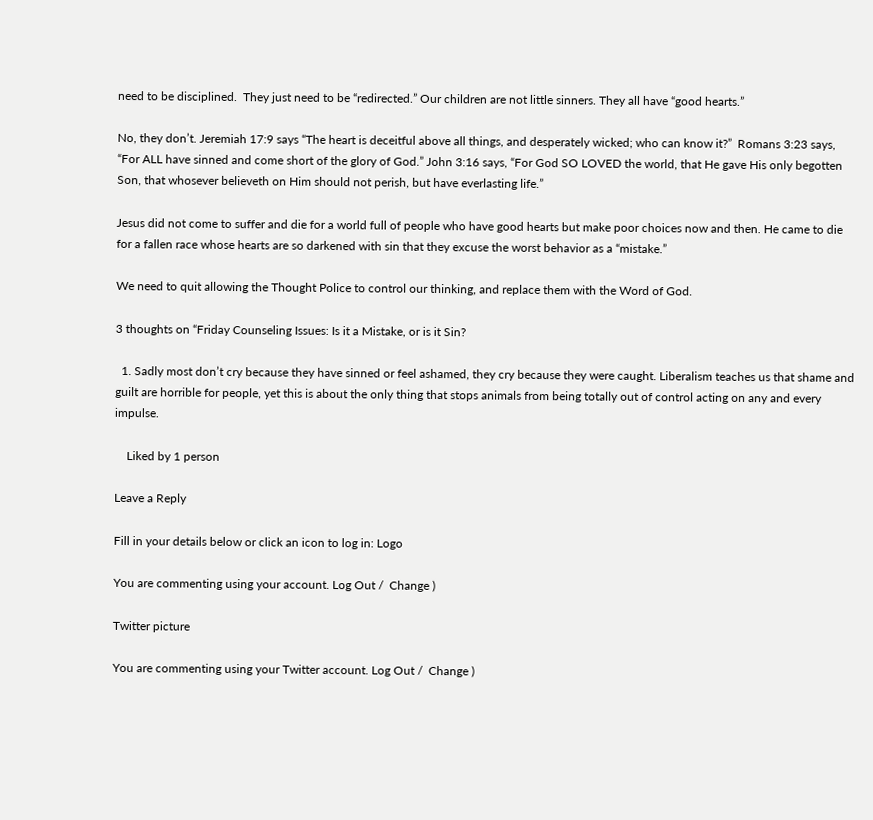need to be disciplined.  They just need to be “redirected.” Our children are not little sinners. They all have “good hearts.”

No, they don’t. Jeremiah 17:9 says “The heart is deceitful above all things, and desperately wicked; who can know it?”  Romans 3:23 says, “For ALL have sinned and come short of the glory of God.” John 3:16 says, “For God SO LOVED the world, that He gave His only begotten Son, that whosever believeth on Him should not perish, but have everlasting life.”

Jesus did not come to suffer and die for a world full of people who have good hearts but make poor choices now and then. He came to die for a fallen race whose hearts are so darkened with sin that they excuse the worst behavior as a “mistake.”

We need to quit allowing the Thought Police to control our thinking, and replace them with the Word of God.

3 thoughts on “Friday Counseling Issues: Is it a Mistake, or is it Sin?

  1. Sadly most don’t cry because they have sinned or feel ashamed, they cry because they were caught. Liberalism teaches us that shame and guilt are horrible for people, yet this is about the only thing that stops animals from being totally out of control acting on any and every impulse.

    Liked by 1 person

Leave a Reply

Fill in your details below or click an icon to log in: Logo

You are commenting using your account. Log Out /  Change )

Twitter picture

You are commenting using your Twitter account. Log Out /  Change )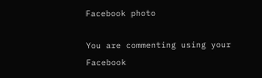Facebook photo

You are commenting using your Facebook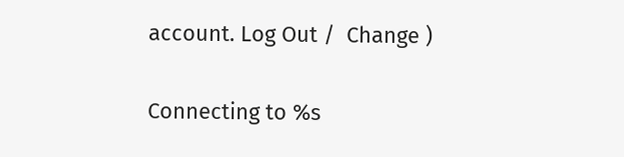account. Log Out /  Change )

Connecting to %s